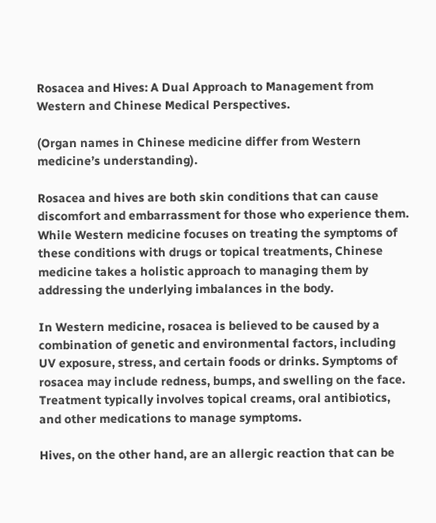Rosacea and Hives: A Dual Approach to Management from Western and Chinese Medical Perspectives.

(Organ names in Chinese medicine differ from Western medicine’s understanding).

Rosacea and hives are both skin conditions that can cause discomfort and embarrassment for those who experience them. While Western medicine focuses on treating the symptoms of these conditions with drugs or topical treatments, Chinese medicine takes a holistic approach to managing them by addressing the underlying imbalances in the body.

In Western medicine, rosacea is believed to be caused by a combination of genetic and environmental factors, including UV exposure, stress, and certain foods or drinks. Symptoms of rosacea may include redness, bumps, and swelling on the face. Treatment typically involves topical creams, oral antibiotics, and other medications to manage symptoms.

Hives, on the other hand, are an allergic reaction that can be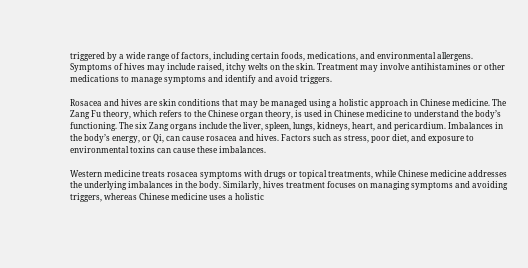triggered by a wide range of factors, including certain foods, medications, and environmental allergens. Symptoms of hives may include raised, itchy welts on the skin. Treatment may involve antihistamines or other medications to manage symptoms and identify and avoid triggers.

Rosacea and hives are skin conditions that may be managed using a holistic approach in Chinese medicine. The Zang Fu theory, which refers to the Chinese organ theory, is used in Chinese medicine to understand the body’s functioning. The six Zang organs include the liver, spleen, lungs, kidneys, heart, and pericardium. Imbalances in the body’s energy, or Qi, can cause rosacea and hives. Factors such as stress, poor diet, and exposure to environmental toxins can cause these imbalances.

Western medicine treats rosacea symptoms with drugs or topical treatments, while Chinese medicine addresses the underlying imbalances in the body. Similarly, hives treatment focuses on managing symptoms and avoiding triggers, whereas Chinese medicine uses a holistic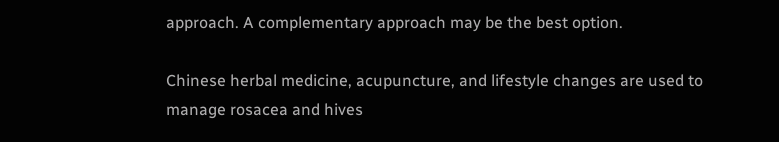approach. A complementary approach may be the best option.

Chinese herbal medicine, acupuncture, and lifestyle changes are used to manage rosacea and hives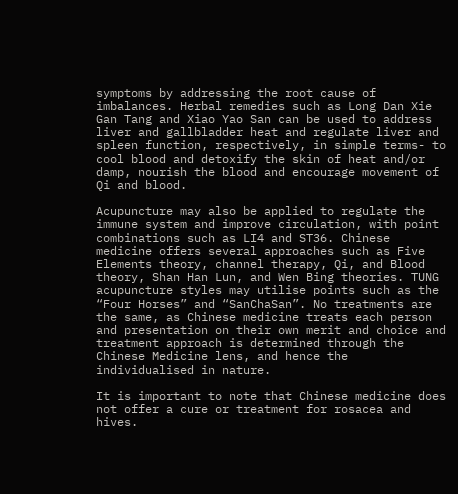symptoms by addressing the root cause of imbalances. Herbal remedies such as Long Dan Xie Gan Tang and Xiao Yao San can be used to address liver and gallbladder heat and regulate liver and spleen function, respectively, in simple terms- to cool blood and detoxify the skin of heat and/or damp, nourish the blood and encourage movement of Qi and blood.

Acupuncture may also be applied to regulate the immune system and improve circulation, with point combinations such as LI4 and ST36. Chinese medicine offers several approaches such as Five Elements theory, channel therapy, Qi, and Blood theory, Shan Han Lun, and Wen Bing theories. TUNG acupuncture styles may utilise points such as the “Four Horses” and “SanChaSan”. No treatments are the same, as Chinese medicine treats each person and presentation on their own merit and choice and treatment approach is determined through the Chinese Medicine lens, and hence the individualised in nature.

It is important to note that Chinese medicine does not offer a cure or treatment for rosacea and hives.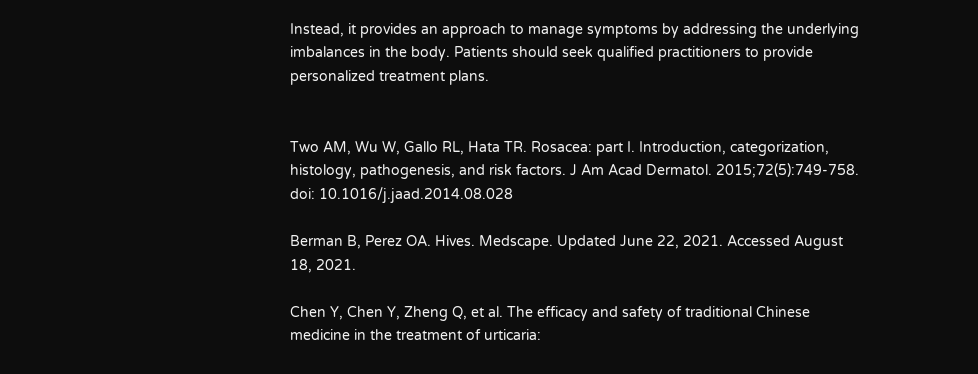Instead, it provides an approach to manage symptoms by addressing the underlying imbalances in the body. Patients should seek qualified practitioners to provide personalized treatment plans.


Two AM, Wu W, Gallo RL, Hata TR. Rosacea: part I. Introduction, categorization, histology, pathogenesis, and risk factors. J Am Acad Dermatol. 2015;72(5):749-758. doi: 10.1016/j.jaad.2014.08.028

Berman B, Perez OA. Hives. Medscape. Updated June 22, 2021. Accessed August 18, 2021.

Chen Y, Chen Y, Zheng Q, et al. The efficacy and safety of traditional Chinese medicine in the treatment of urticaria: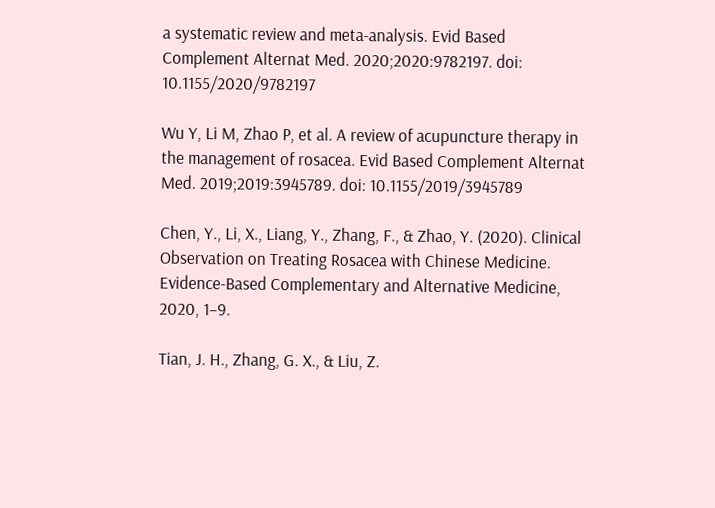a systematic review and meta-analysis. Evid Based Complement Alternat Med. 2020;2020:9782197. doi: 10.1155/2020/9782197

Wu Y, Li M, Zhao P, et al. A review of acupuncture therapy in the management of rosacea. Evid Based Complement Alternat Med. 2019;2019:3945789. doi: 10.1155/2019/3945789

Chen, Y., Li, X., Liang, Y., Zhang, F., & Zhao, Y. (2020). Clinical Observation on Treating Rosacea with Chinese Medicine. Evidence-Based Complementary and Alternative Medicine, 2020, 1–9.

Tian, J. H., Zhang, G. X., & Liu, Z.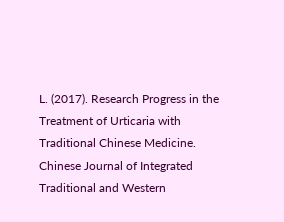L. (2017). Research Progress in the Treatment of Urticaria with Traditional Chinese Medicine. Chinese Journal of Integrated Traditional and Western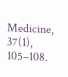Medicine, 37(1), 105–108.